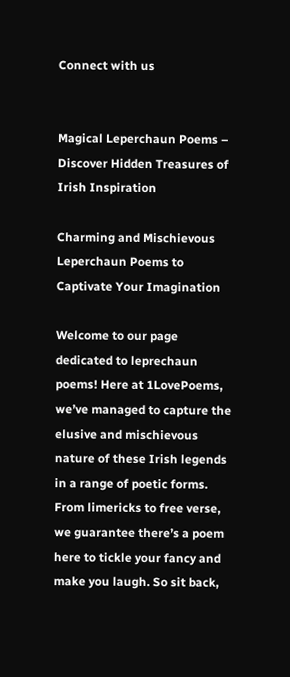Connect with us


Magical Leperchaun Poems – Discover Hidden Treasures of Irish Inspiration

Charming and Mischievous Leperchaun Poems to Captivate Your Imagination

Welcome to our page dedicated to leprechaun poems! Here at 1LovePoems, we’ve managed to capture the elusive and mischievous nature of these Irish legends in a range of poetic forms. From limericks to free verse, we guarantee there’s a poem here to tickle your fancy and make you laugh. So sit back,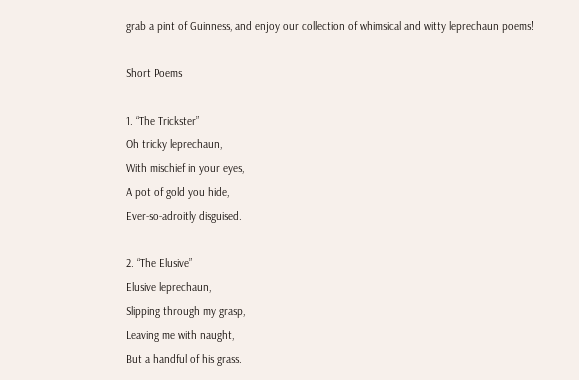grab a pint of Guinness, and enjoy our collection of whimsical and witty leprechaun poems!

Short Poems

1. “The Trickster”
Oh tricky leprechaun,
With mischief in your eyes,
A pot of gold you hide,
Ever-so-adroitly disguised.

2. “The Elusive”
Elusive leprechaun,
Slipping through my grasp,
Leaving me with naught,
But a handful of his grass.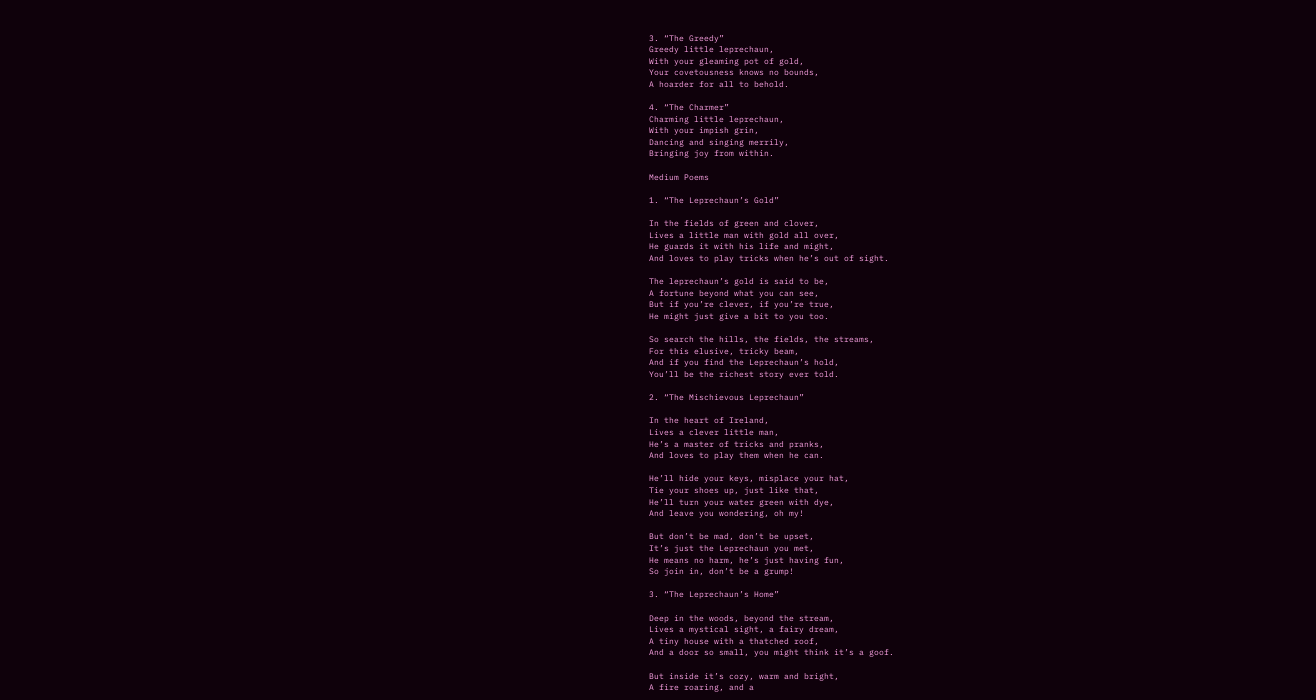3. “The Greedy”
Greedy little leprechaun,
With your gleaming pot of gold,
Your covetousness knows no bounds,
A hoarder for all to behold.

4. “The Charmer”
Charming little leprechaun,
With your impish grin,
Dancing and singing merrily,
Bringing joy from within.

Medium Poems

1. “The Leprechaun’s Gold”

In the fields of green and clover,
Lives a little man with gold all over,
He guards it with his life and might,
And loves to play tricks when he’s out of sight.

The leprechaun’s gold is said to be,
A fortune beyond what you can see,
But if you’re clever, if you’re true,
He might just give a bit to you too.

So search the hills, the fields, the streams,
For this elusive, tricky beam,
And if you find the Leprechaun’s hold,
You’ll be the richest story ever told.

2. “The Mischievous Leprechaun”

In the heart of Ireland,
Lives a clever little man,
He’s a master of tricks and pranks,
And loves to play them when he can.

He’ll hide your keys, misplace your hat,
Tie your shoes up, just like that,
He’ll turn your water green with dye,
And leave you wondering, oh my!

But don’t be mad, don’t be upset,
It’s just the Leprechaun you met,
He means no harm, he’s just having fun,
So join in, don’t be a grump!

3. “The Leprechaun’s Home”

Deep in the woods, beyond the stream,
Lives a mystical sight, a fairy dream,
A tiny house with a thatched roof,
And a door so small, you might think it’s a goof.

But inside it’s cozy, warm and bright,
A fire roaring, and a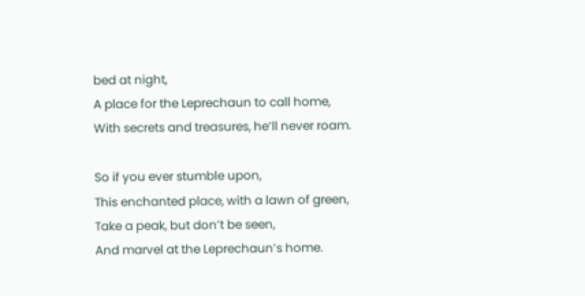bed at night,
A place for the Leprechaun to call home,
With secrets and treasures, he’ll never roam.

So if you ever stumble upon,
This enchanted place, with a lawn of green,
Take a peak, but don’t be seen,
And marvel at the Leprechaun’s home.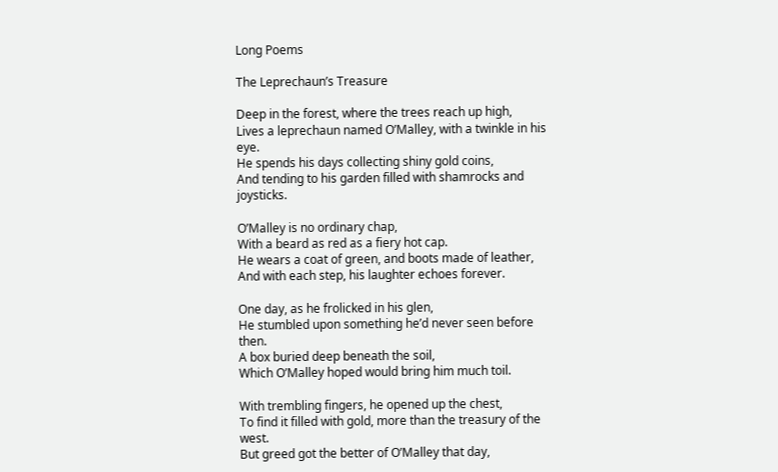Long Poems

The Leprechaun’s Treasure

Deep in the forest, where the trees reach up high,
Lives a leprechaun named O’Malley, with a twinkle in his eye.
He spends his days collecting shiny gold coins,
And tending to his garden filled with shamrocks and joysticks.

O’Malley is no ordinary chap,
With a beard as red as a fiery hot cap.
He wears a coat of green, and boots made of leather,
And with each step, his laughter echoes forever.

One day, as he frolicked in his glen,
He stumbled upon something he’d never seen before then.
A box buried deep beneath the soil,
Which O’Malley hoped would bring him much toil.

With trembling fingers, he opened up the chest,
To find it filled with gold, more than the treasury of the west.
But greed got the better of O’Malley that day,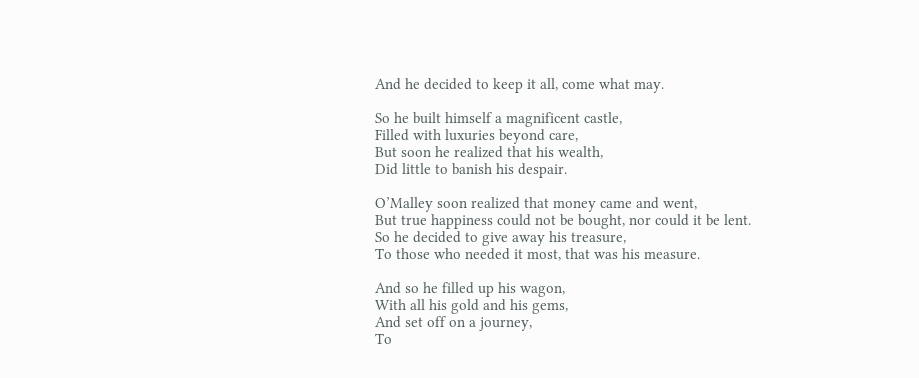And he decided to keep it all, come what may.

So he built himself a magnificent castle,
Filled with luxuries beyond care,
But soon he realized that his wealth,
Did little to banish his despair.

O’Malley soon realized that money came and went,
But true happiness could not be bought, nor could it be lent.
So he decided to give away his treasure,
To those who needed it most, that was his measure.

And so he filled up his wagon,
With all his gold and his gems,
And set off on a journey,
To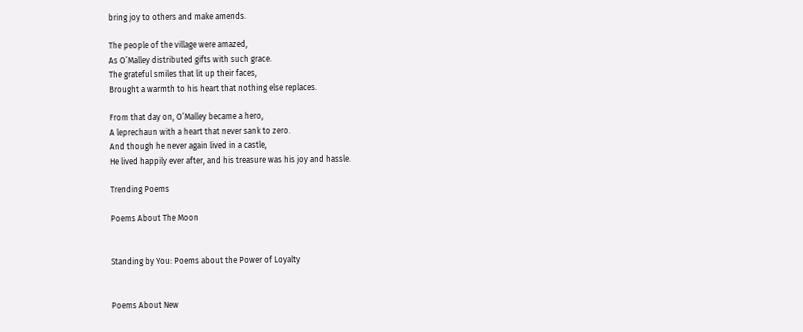bring joy to others and make amends.

The people of the village were amazed,
As O’Malley distributed gifts with such grace.
The grateful smiles that lit up their faces,
Brought a warmth to his heart that nothing else replaces.

From that day on, O’Malley became a hero,
A leprechaun with a heart that never sank to zero.
And though he never again lived in a castle,
He lived happily ever after, and his treasure was his joy and hassle.

Trending Poems

Poems About The Moon


Standing by You: Poems about the Power of Loyalty


Poems About New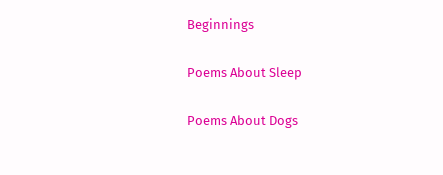Beginnings


Poems About Sleep


Poems About Dogs